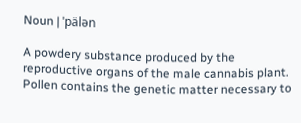Noun | ˈpälən

A powdery substance produced by the reproductive organs of the male cannabis plant. Pollen contains the genetic matter necessary to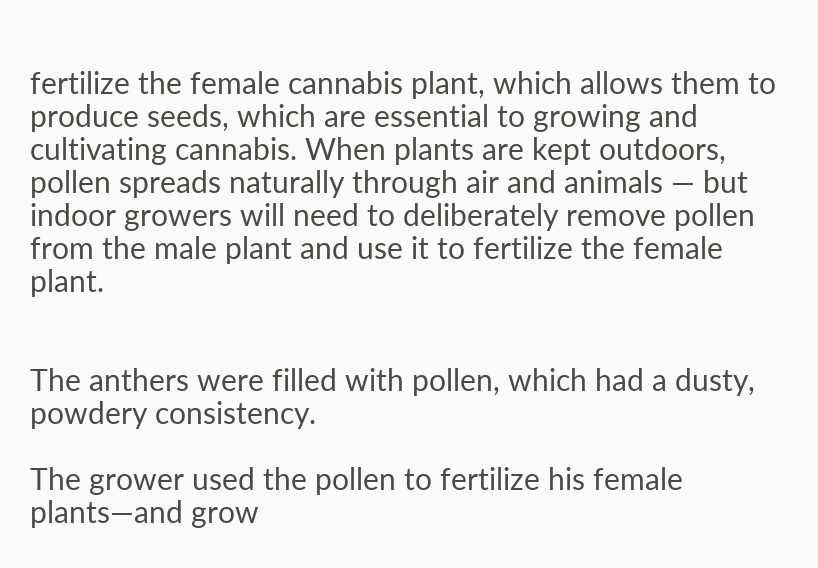fertilize the female cannabis plant, which allows them to produce seeds, which are essential to growing and cultivating cannabis. When plants are kept outdoors, pollen spreads naturally through air and animals — but indoor growers will need to deliberately remove pollen from the male plant and use it to fertilize the female plant.


The anthers were filled with pollen, which had a dusty, powdery consistency.

The grower used the pollen to fertilize his female plants—and grow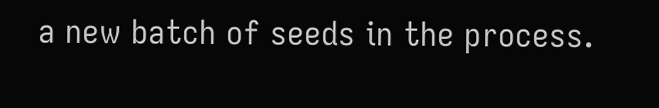a new batch of seeds in the process.